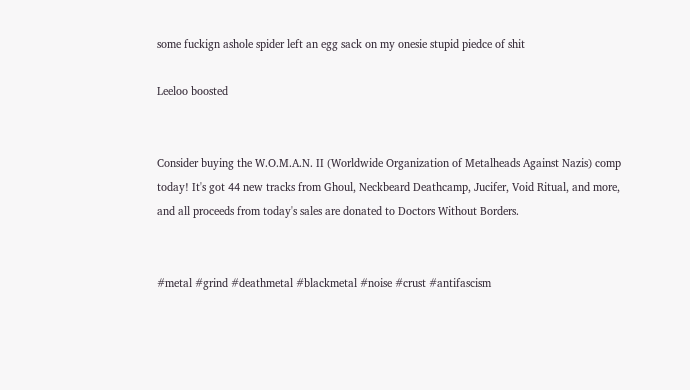some fuckign ashole spider left an egg sack on my onesie stupid piedce of shit

Leeloo boosted


Consider buying the W.O.M.A.N. II (Worldwide Organization of Metalheads Against Nazis) comp today! It's got 44 new tracks from Ghoul, Neckbeard Deathcamp, Jucifer, Void Ritual, and more, and all proceeds from today's sales are donated to Doctors Without Borders.


#metal #grind #deathmetal #blackmetal #noise #crust #antifascism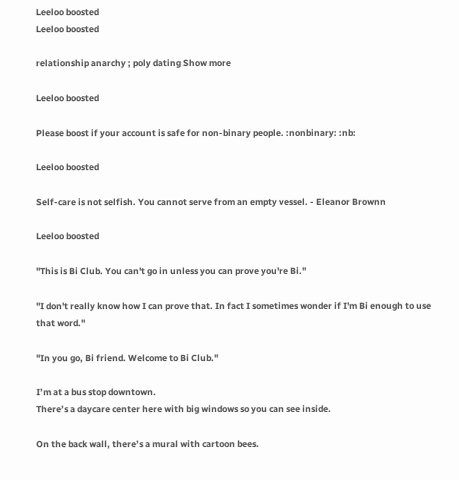Leeloo boosted
Leeloo boosted

relationship anarchy ; poly dating Show more

Leeloo boosted

Please boost if your account is safe for non-binary people. :nonbinary: :nb:

Leeloo boosted

Self-care is not selfish. You cannot serve from an empty vessel. - Eleanor Brownn

Leeloo boosted

"This is Bi Club. You can't go in unless you can prove you're Bi."

"I don't really know how I can prove that. In fact I sometimes wonder if I'm Bi enough to use that word."

"In you go, Bi friend. Welcome to Bi Club."

I’m at a bus stop downtown.
There’s a daycare center here with big windows so you can see inside.

On the back wall, there’s a mural with cartoon bees.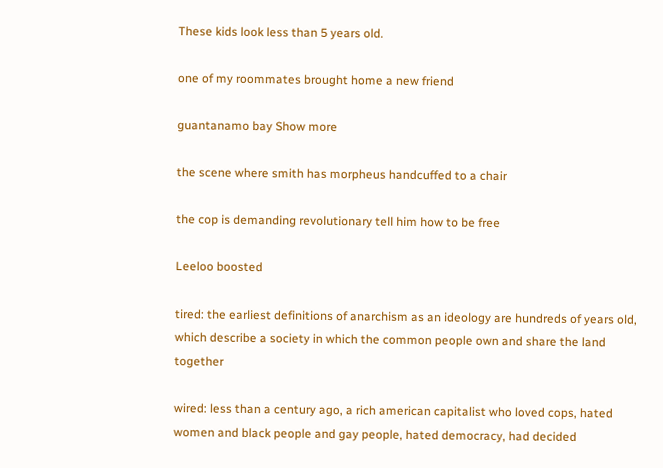These kids look less than 5 years old.

one of my roommates brought home a new friend

guantanamo bay Show more

the scene where smith has morpheus handcuffed to a chair

the cop is demanding revolutionary tell him how to be free

Leeloo boosted

tired: the earliest definitions of anarchism as an ideology are hundreds of years old, which describe a society in which the common people own and share the land together

wired: less than a century ago, a rich american capitalist who loved cops, hated women and black people and gay people, hated democracy, had decided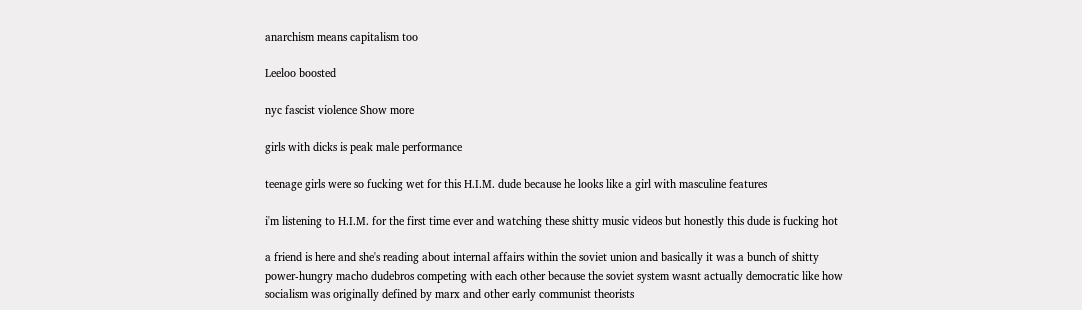anarchism means capitalism too

Leeloo boosted

nyc fascist violence Show more

girls with dicks is peak male performance

teenage girls were so fucking wet for this H.I.M. dude because he looks like a girl with masculine features

i'm listening to H.I.M. for the first time ever and watching these shitty music videos but honestly this dude is fucking hot

a friend is here and she's reading about internal affairs within the soviet union and basically it was a bunch of shitty power-hungry macho dudebros competing with each other because the soviet system wasnt actually democratic like how socialism was originally defined by marx and other early communist theorists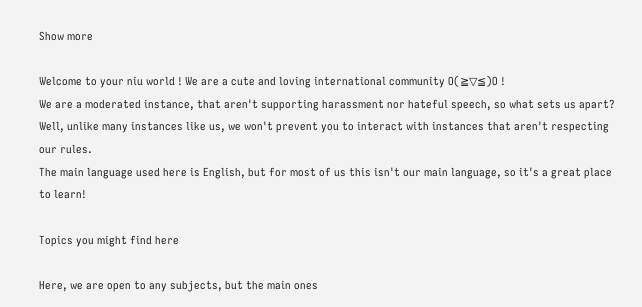Show more

Welcome to your niu world ! We are a cute and loving international community O(≧▽≦)O !
We are a moderated instance, that aren't supporting harassment nor hateful speech, so what sets us apart? Well, unlike many instances like us, we won't prevent you to interact with instances that aren't respecting our rules.
The main language used here is English, but for most of us this isn't our main language, so it's a great place to learn!

Topics you might find here

Here, we are open to any subjects, but the main ones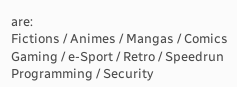are:
Fictions / Animes / Mangas / Comics
Gaming / e-Sport / Retro / Speedrun
Programming / Security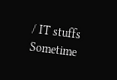/ IT stuffs
Sometime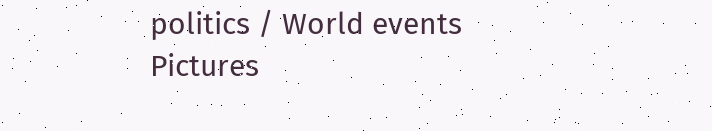politics / World events
Pictures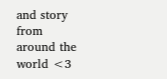and story from around the world <3